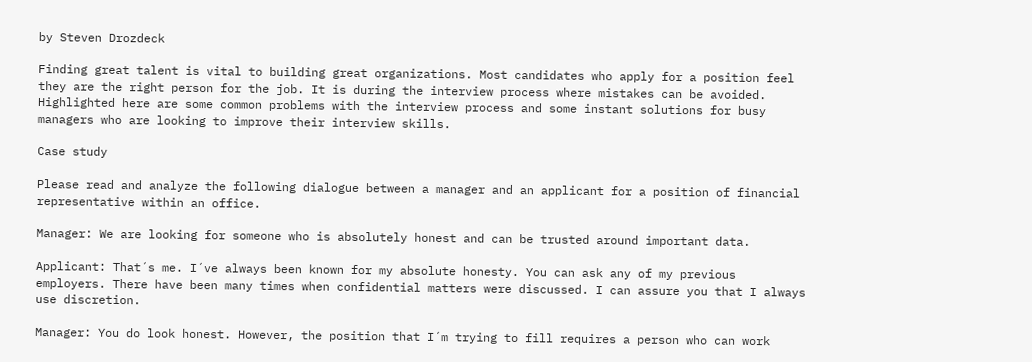by Steven Drozdeck

Finding great talent is vital to building great organizations. Most candidates who apply for a position feel they are the right person for the job. It is during the interview process where mistakes can be avoided. Highlighted here are some common problems with the interview process and some instant solutions for busy managers who are looking to improve their interview skills.

Case study

Please read and analyze the following dialogue between a manager and an applicant for a position of financial representative within an office.

Manager: We are looking for someone who is absolutely honest and can be trusted around important data.

Applicant: That´s me. I´ve always been known for my absolute honesty. You can ask any of my previous employers. There have been many times when confidential matters were discussed. I can assure you that I always use discretion.

Manager: You do look honest. However, the position that I´m trying to fill requires a person who can work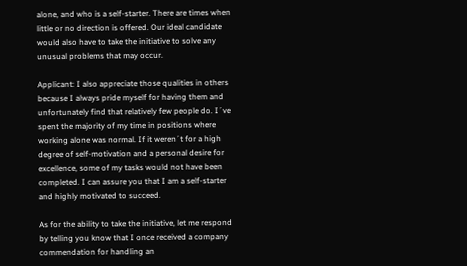alone, and who is a self-starter. There are times when little or no direction is offered. Our ideal candidate would also have to take the initiative to solve any unusual problems that may occur.

Applicant: I also appreciate those qualities in others because I always pride myself for having them and unfortunately find that relatively few people do. I´ve spent the majority of my time in positions where working alone was normal. If it weren´t for a high degree of self-motivation and a personal desire for excellence, some of my tasks would not have been completed. I can assure you that I am a self-starter and highly motivated to succeed.

As for the ability to take the initiative, let me respond by telling you know that I once received a company commendation for handling an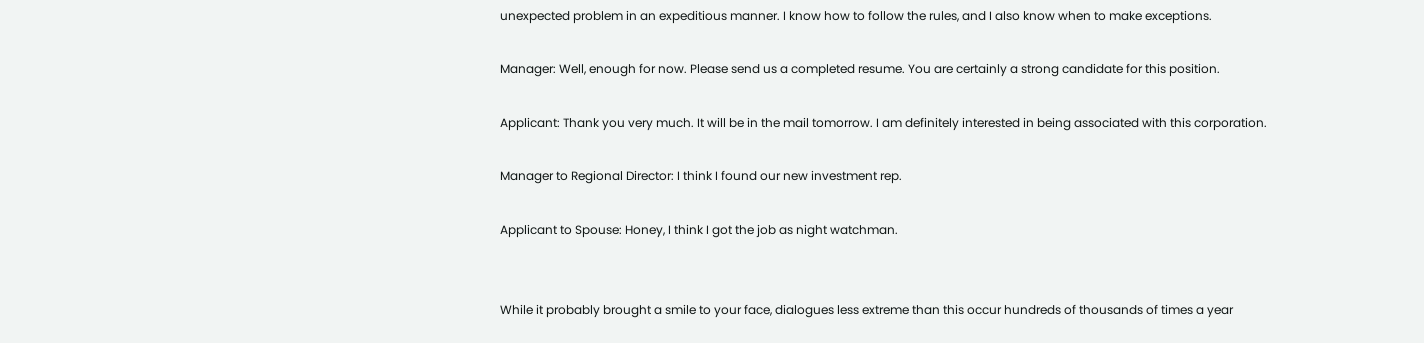unexpected problem in an expeditious manner. I know how to follow the rules, and I also know when to make exceptions.

Manager: Well, enough for now. Please send us a completed resume. You are certainly a strong candidate for this position.

Applicant: Thank you very much. It will be in the mail tomorrow. I am definitely interested in being associated with this corporation.

Manager to Regional Director: I think I found our new investment rep.

Applicant to Spouse: Honey, I think I got the job as night watchman.


While it probably brought a smile to your face, dialogues less extreme than this occur hundreds of thousands of times a year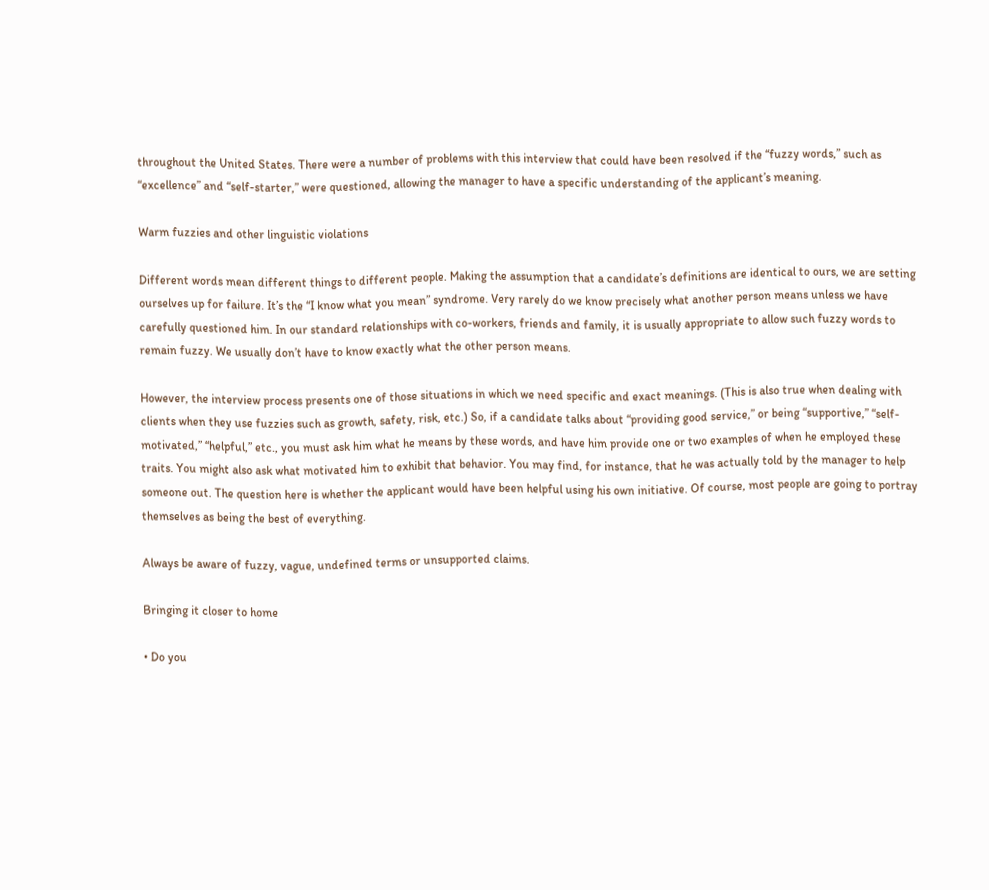throughout the United States. There were a number of problems with this interview that could have been resolved if the “fuzzy words,” such as “excellence” and “self-starter,” were questioned, allowing the manager to have a specific understanding of the applicant’s meaning.

Warm fuzzies and other linguistic violations

Different words mean different things to different people. Making the assumption that a candidate’s definitions are identical to ours, we are setting ourselves up for failure. It’s the “I know what you mean” syndrome. Very rarely do we know precisely what another person means unless we have carefully questioned him. In our standard relationships with co-workers, friends and family, it is usually appropriate to allow such fuzzy words to remain fuzzy. We usually don’t have to know exactly what the other person means.

However, the interview process presents one of those situations in which we need specific and exact meanings. (This is also true when dealing with clients when they use fuzzies such as growth, safety, risk, etc.) So, if a candidate talks about “providing good service,” or being “supportive,” “self-motivated,” “helpful,” etc., you must ask him what he means by these words, and have him provide one or two examples of when he employed these traits. You might also ask what motivated him to exhibit that behavior. You may find, for instance, that he was actually told by the manager to help someone out. The question here is whether the applicant would have been helpful using his own initiative. Of course, most people are going to portray themselves as being the best of everything.

Always be aware of fuzzy, vague, undefined terms or unsupported claims.

Bringing it closer to home

• Do you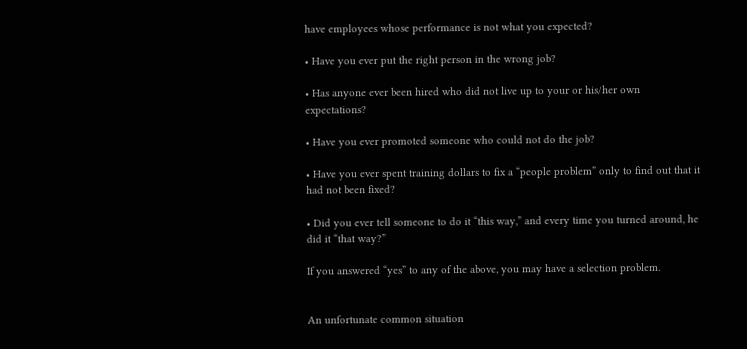have employees whose performance is not what you expected?

• Have you ever put the right person in the wrong job?

• Has anyone ever been hired who did not live up to your or his/her own expectations?

• Have you ever promoted someone who could not do the job?

• Have you ever spent training dollars to fix a “people problem” only to find out that it had not been fixed?

• Did you ever tell someone to do it “this way,” and every time you turned around, he did it “that way?”

If you answered “yes” to any of the above, you may have a selection problem.


An unfortunate common situation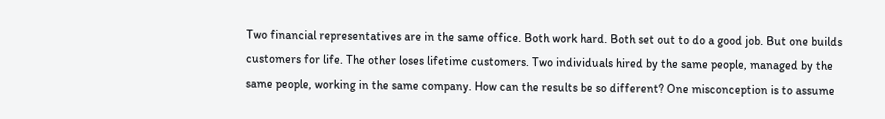Two financial representatives are in the same office. Both work hard. Both set out to do a good job. But one builds customers for life. The other loses lifetime customers. Two individuals hired by the same people, managed by the same people, working in the same company. How can the results be so different? One misconception is to assume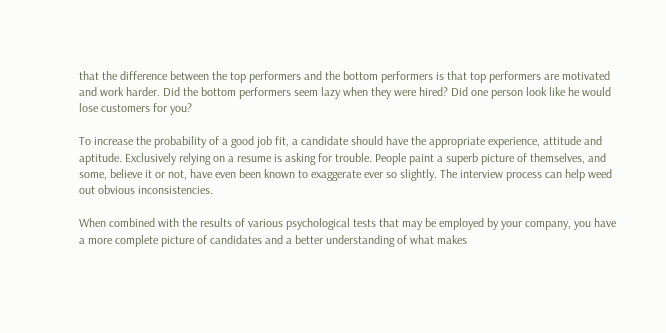that the difference between the top performers and the bottom performers is that top performers are motivated and work harder. Did the bottom performers seem lazy when they were hired? Did one person look like he would lose customers for you?

To increase the probability of a good job fit, a candidate should have the appropriate experience, attitude and aptitude. Exclusively relying on a resume is asking for trouble. People paint a superb picture of themselves, and some, believe it or not, have even been known to exaggerate ever so slightly. The interview process can help weed out obvious inconsistencies.

When combined with the results of various psychological tests that may be employed by your company, you have a more complete picture of candidates and a better understanding of what makes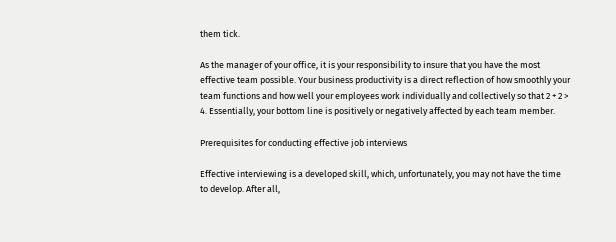them tick.

As the manager of your office, it is your responsibility to insure that you have the most effective team possible. Your business productivity is a direct reflection of how smoothly your team functions and how well your employees work individually and collectively so that 2 + 2 > 4. Essentially, your bottom line is positively or negatively affected by each team member.

Prerequisites for conducting effective job interviews

Effective interviewing is a developed skill, which, unfortunately, you may not have the time to develop. After all,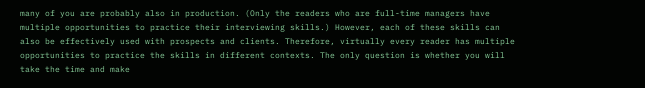many of you are probably also in production. (Only the readers who are full-time managers have multiple opportunities to practice their interviewing skills.) However, each of these skills can also be effectively used with prospects and clients. Therefore, virtually every reader has multiple opportunities to practice the skills in different contexts. The only question is whether you will take the time and make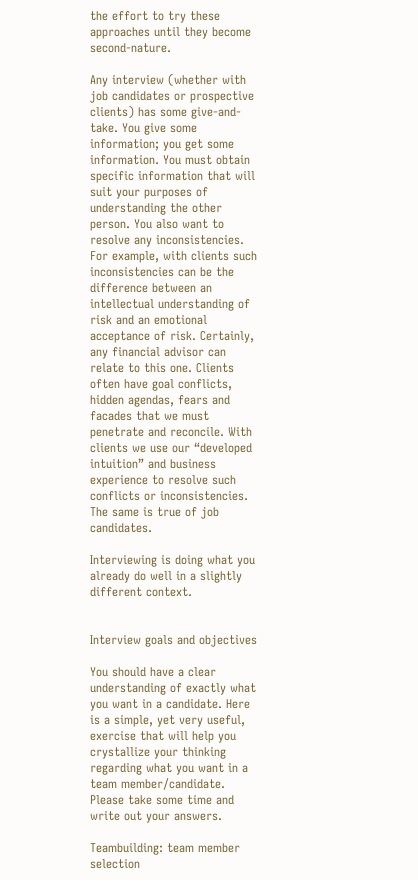the effort to try these approaches until they become second-nature.

Any interview (whether with job candidates or prospective clients) has some give-and-take. You give some information; you get some information. You must obtain specific information that will suit your purposes of understanding the other person. You also want to resolve any inconsistencies. For example, with clients such inconsistencies can be the difference between an intellectual understanding of risk and an emotional acceptance of risk. Certainly, any financial advisor can relate to this one. Clients often have goal conflicts, hidden agendas, fears and facades that we must penetrate and reconcile. With clients we use our “developed intuition” and business experience to resolve such conflicts or inconsistencies. The same is true of job candidates.

Interviewing is doing what you already do well in a slightly different context.


Interview goals and objectives

You should have a clear understanding of exactly what you want in a candidate. Here is a simple, yet very useful, exercise that will help you crystallize your thinking regarding what you want in a team member/candidate. Please take some time and write out your answers.

Teambuilding: team member selection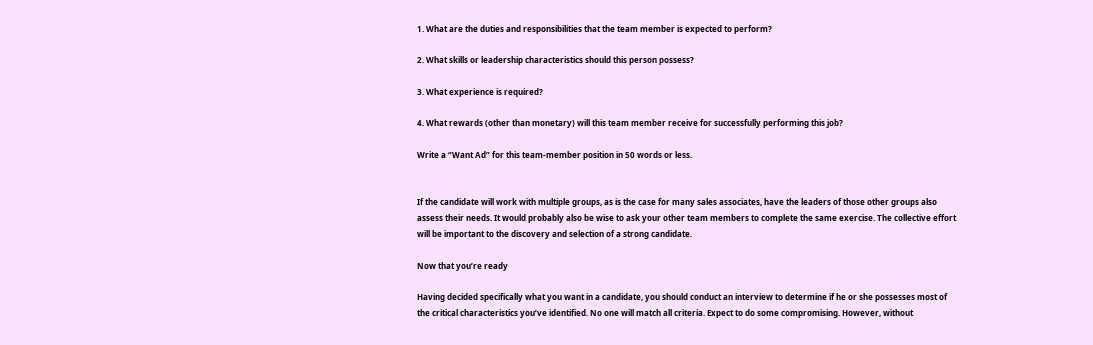1. What are the duties and responsibilities that the team member is expected to perform?

2. What skills or leadership characteristics should this person possess?

3. What experience is required?

4. What rewards (other than monetary) will this team member receive for successfully performing this job?

Write a “Want Ad” for this team-member position in 50 words or less.


If the candidate will work with multiple groups, as is the case for many sales associates, have the leaders of those other groups also assess their needs. It would probably also be wise to ask your other team members to complete the same exercise. The collective effort will be important to the discovery and selection of a strong candidate.

Now that you’re ready

Having decided specifically what you want in a candidate, you should conduct an interview to determine if he or she possesses most of the critical characteristics you’ve identified. No one will match all criteria. Expect to do some compromising. However, without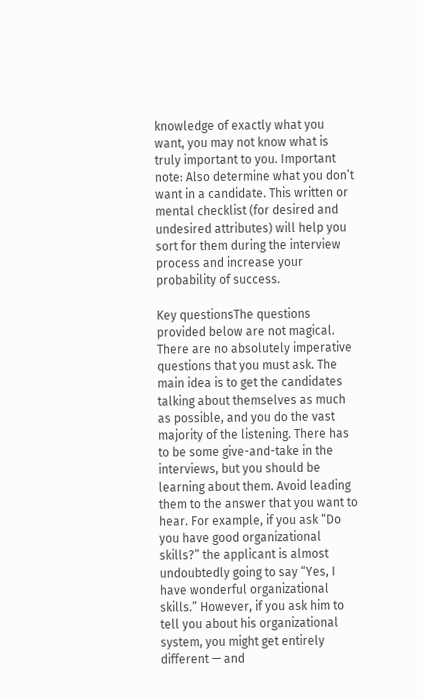knowledge of exactly what you want, you may not know what is truly important to you. Important note: Also determine what you don’t want in a candidate. This written or mental checklist (for desired and undesired attributes) will help you sort for them during the interview process and increase your probability of success.

Key questionsThe questions provided below are not magical. There are no absolutely imperative questions that you must ask. The main idea is to get the candidates talking about themselves as much as possible, and you do the vast majority of the listening. There has to be some give-and-take in the interviews, but you should be learning about them. Avoid leading them to the answer that you want to hear. For example, if you ask “Do you have good organizational skills?” the applicant is almost undoubtedly going to say “Yes, I have wonderful organizational skills.” However, if you ask him to tell you about his organizational system, you might get entirely different — and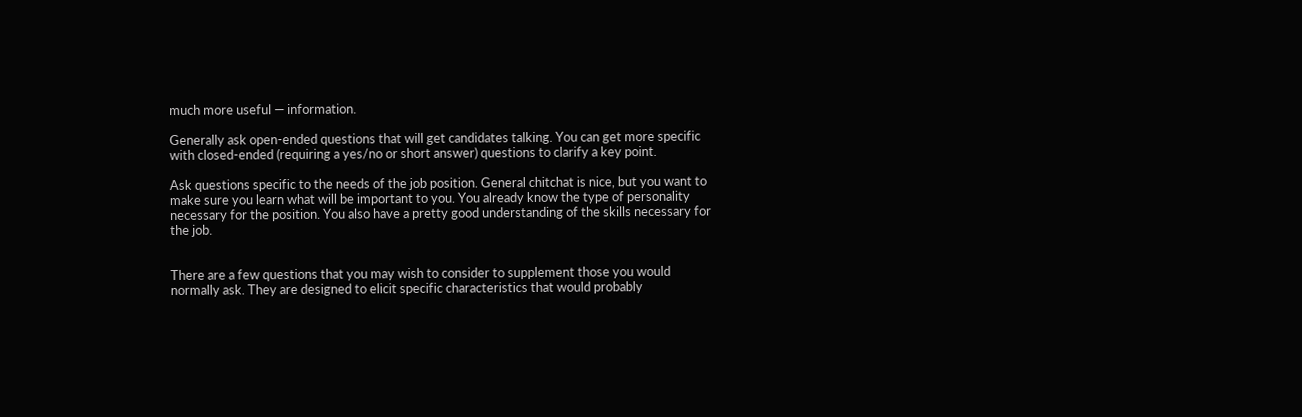much more useful — information.

Generally ask open-ended questions that will get candidates talking. You can get more specific with closed-ended (requiring a yes/no or short answer) questions to clarify a key point.

Ask questions specific to the needs of the job position. General chitchat is nice, but you want to make sure you learn what will be important to you. You already know the type of personality necessary for the position. You also have a pretty good understanding of the skills necessary for the job.


There are a few questions that you may wish to consider to supplement those you would normally ask. They are designed to elicit specific characteristics that would probably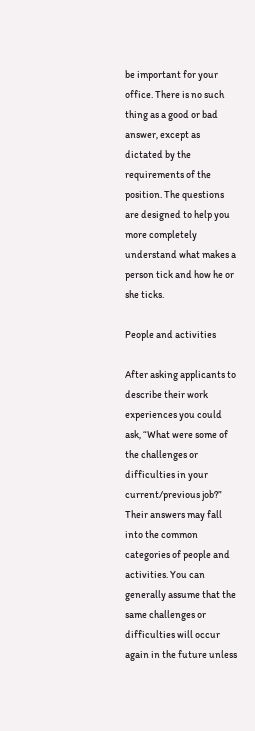be important for your office. There is no such thing as a good or bad answer, except as dictated by the requirements of the position. The questions are designed to help you more completely understand what makes a person tick and how he or she ticks.

People and activities

After asking applicants to describe their work experiences you could ask, “What were some of the challenges or difficulties in your current/previous job?” Their answers may fall into the common categories of people and activities. You can generally assume that the same challenges or difficulties will occur again in the future unless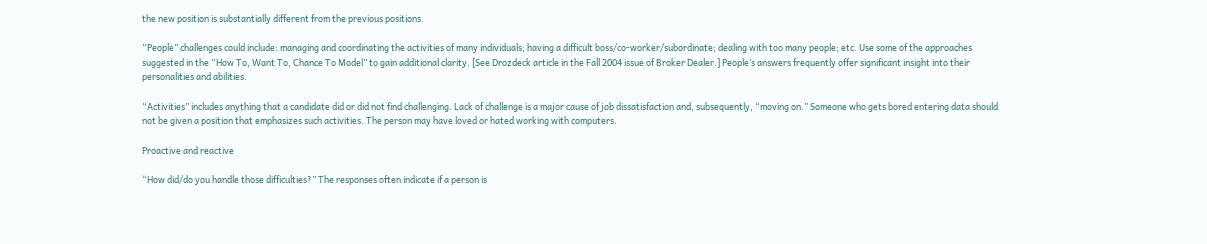the new position is substantially different from the previous positions.

“People” challenges could include: managing and coordinating the activities of many individuals; having a difficult boss/co-worker/subordinate; dealing with too many people; etc. Use some of the approaches suggested in the “How To, Want To, Chance To Model” to gain additional clarity. [See Drozdeck article in the Fall 2004 issue of Broker Dealer.] People’s answers frequently offer significant insight into their personalities and abilities.

“Activities” includes anything that a candidate did or did not find challenging. Lack of challenge is a major cause of job dissatisfaction and, subsequently, “moving on.” Someone who gets bored entering data should not be given a position that emphasizes such activities. The person may have loved or hated working with computers.

Proactive and reactive

“How did/do you handle those difficulties?” The responses often indicate if a person is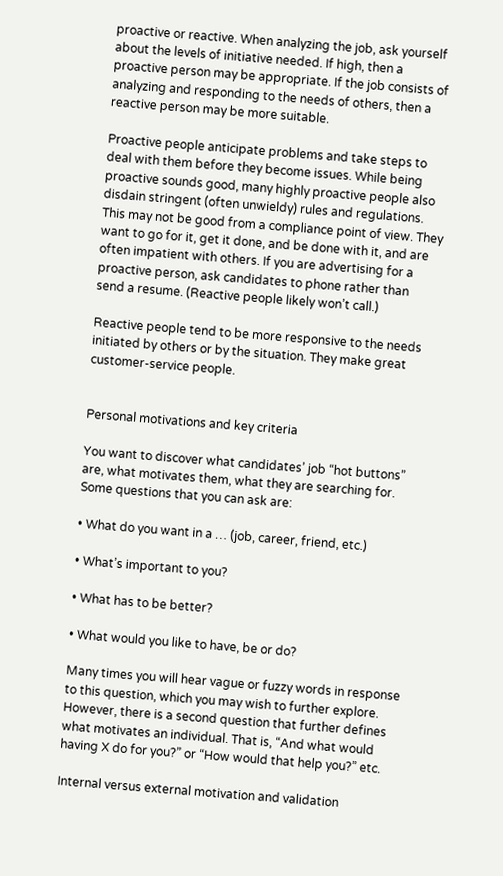proactive or reactive. When analyzing the job, ask yourself about the levels of initiative needed. If high, then a proactive person may be appropriate. If the job consists of analyzing and responding to the needs of others, then a reactive person may be more suitable.

Proactive people anticipate problems and take steps to deal with them before they become issues. While being proactive sounds good, many highly proactive people also disdain stringent (often unwieldy) rules and regulations. This may not be good from a compliance point of view. They want to go for it, get it done, and be done with it, and are often impatient with others. If you are advertising for a proactive person, ask candidates to phone rather than send a resume. (Reactive people likely won’t call.)

Reactive people tend to be more responsive to the needs initiated by others or by the situation. They make great customer-service people.


Personal motivations and key criteria

You want to discover what candidates’ job “hot buttons” are, what motivates them, what they are searching for. Some questions that you can ask are:

• What do you want in a … (job, career, friend, etc.)

• What’s important to you?

• What has to be better?

• What would you like to have, be or do?

Many times you will hear vague or fuzzy words in response to this question, which you may wish to further explore. However, there is a second question that further defines what motivates an individual. That is, “And what would having X do for you?” or “How would that help you?” etc.

Internal versus external motivation and validation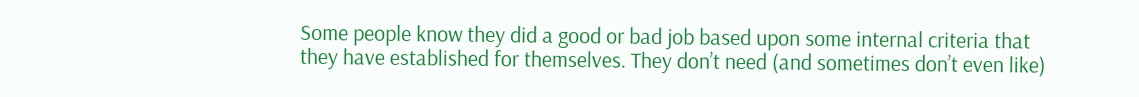Some people know they did a good or bad job based upon some internal criteria that they have established for themselves. They don’t need (and sometimes don’t even like)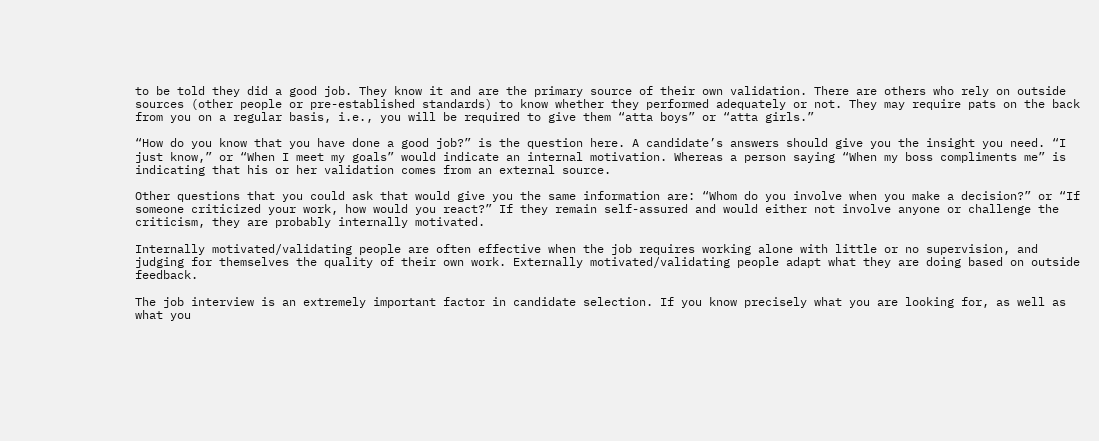to be told they did a good job. They know it and are the primary source of their own validation. There are others who rely on outside sources (other people or pre-established standards) to know whether they performed adequately or not. They may require pats on the back from you on a regular basis, i.e., you will be required to give them “atta boys” or “atta girls.”

“How do you know that you have done a good job?” is the question here. A candidate’s answers should give you the insight you need. “I just know,” or “When I meet my goals” would indicate an internal motivation. Whereas a person saying “When my boss compliments me” is indicating that his or her validation comes from an external source.

Other questions that you could ask that would give you the same information are: “Whom do you involve when you make a decision?” or “If someone criticized your work, how would you react?” If they remain self-assured and would either not involve anyone or challenge the criticism, they are probably internally motivated.

Internally motivated/validating people are often effective when the job requires working alone with little or no supervision, and judging for themselves the quality of their own work. Externally motivated/validating people adapt what they are doing based on outside feedback.

The job interview is an extremely important factor in candidate selection. If you know precisely what you are looking for, as well as what you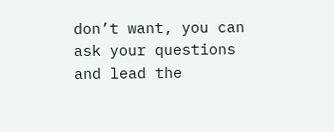don’t want, you can ask your questions and lead the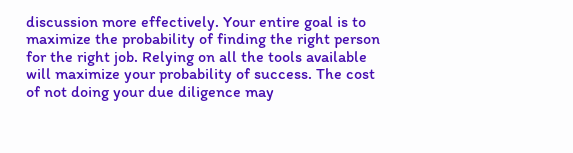discussion more effectively. Your entire goal is to maximize the probability of finding the right person for the right job. Relying on all the tools available will maximize your probability of success. The cost of not doing your due diligence may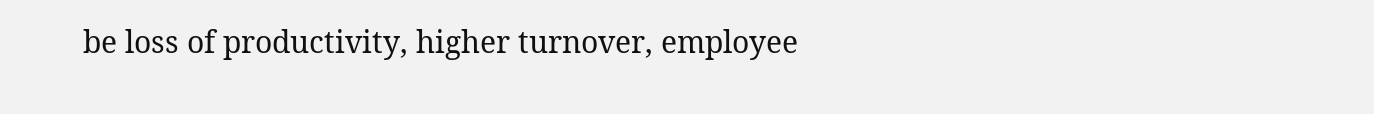be loss of productivity, higher turnover, employee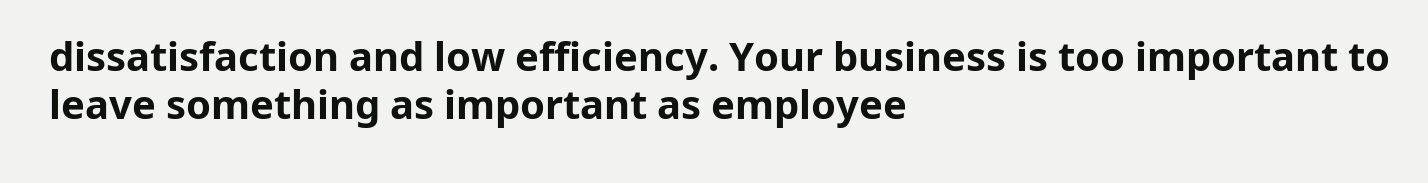dissatisfaction and low efficiency. Your business is too important to leave something as important as employee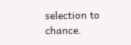selection to chance.